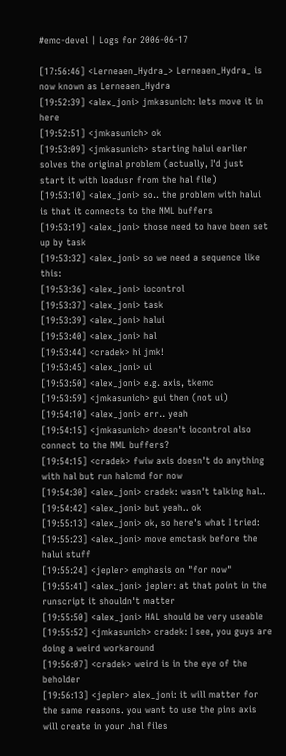#emc-devel | Logs for 2006-06-17

[17:56:46] <Lerneaen_Hydra_> Lerneaen_Hydra_ is now known as Lerneaen_Hydra
[19:52:39] <alex_joni> jmkasunich: lets move it in here
[19:52:51] <jmkasunich> ok
[19:53:09] <jmkasunich> starting halui earlier solves the original problem (actually, I'd just start it with loadusr from the hal file)
[19:53:10] <alex_joni> so.. the problem with halui is that it connects to the NML buffers
[19:53:19] <alex_joni> those need to have been set up by task
[19:53:32] <alex_joni> so we need a sequence like this:
[19:53:36] <alex_joni> iocontrol
[19:53:37] <alex_joni> task
[19:53:39] <alex_joni> halui
[19:53:40] <alex_joni> hal
[19:53:44] <cradek> hi jmk!
[19:53:45] <alex_joni> ui
[19:53:50] <alex_joni> e.g. axis, tkemc
[19:53:59] <jmkasunich> gui then (not ui)
[19:54:10] <alex_joni> err.. yeah
[19:54:15] <jmkasunich> doesn't iocontrol also connect to the NML buffers?
[19:54:15] <cradek> fwiw axis doesn't do anything with hal but run halcmd for now
[19:54:30] <alex_joni> cradek: wasn't talking hal..
[19:54:42] <alex_joni> but yeah.. ok
[19:55:13] <alex_joni> ok, so here's what I tried:
[19:55:23] <alex_joni> move emctask before the halui stuff
[19:55:24] <jepler> emphasis on "for now"
[19:55:41] <alex_joni> jepler: at that point in the runscript it shouldn't matter
[19:55:50] <alex_joni> HAL should be very useable
[19:55:52] <jmkasunich> cradek: I see, you guys are doing a weird workaround
[19:56:07] <cradek> weird is in the eye of the beholder
[19:56:13] <jepler> alex_joni: it will matter for the same reasons. you want to use the pins axis will create in your .hal files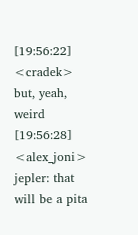[19:56:22] <cradek> but, yeah, weird
[19:56:28] <alex_joni> jepler: that will be a pita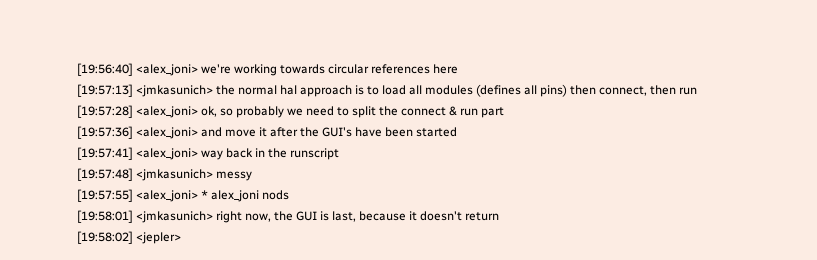[19:56:40] <alex_joni> we're working towards circular references here
[19:57:13] <jmkasunich> the normal hal approach is to load all modules (defines all pins) then connect, then run
[19:57:28] <alex_joni> ok, so probably we need to split the connect & run part
[19:57:36] <alex_joni> and move it after the GUI's have been started
[19:57:41] <alex_joni> way back in the runscript
[19:57:48] <jmkasunich> messy
[19:57:55] <alex_joni> * alex_joni nods
[19:58:01] <jmkasunich> right now, the GUI is last, because it doesn't return
[19:58:02] <jepler>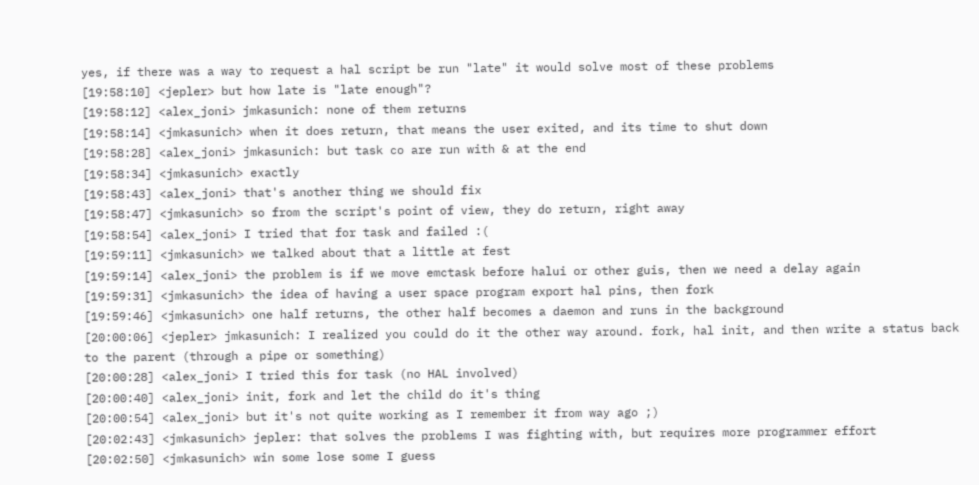yes, if there was a way to request a hal script be run "late" it would solve most of these problems
[19:58:10] <jepler> but how late is "late enough"?
[19:58:12] <alex_joni> jmkasunich: none of them returns
[19:58:14] <jmkasunich> when it does return, that means the user exited, and its time to shut down
[19:58:28] <alex_joni> jmkasunich: but task co are run with & at the end
[19:58:34] <jmkasunich> exactly
[19:58:43] <alex_joni> that's another thing we should fix
[19:58:47] <jmkasunich> so from the script's point of view, they do return, right away
[19:58:54] <alex_joni> I tried that for task and failed :(
[19:59:11] <jmkasunich> we talked about that a little at fest
[19:59:14] <alex_joni> the problem is if we move emctask before halui or other guis, then we need a delay again
[19:59:31] <jmkasunich> the idea of having a user space program export hal pins, then fork
[19:59:46] <jmkasunich> one half returns, the other half becomes a daemon and runs in the background
[20:00:06] <jepler> jmkasunich: I realized you could do it the other way around. fork, hal init, and then write a status back to the parent (through a pipe or something)
[20:00:28] <alex_joni> I tried this for task (no HAL involved)
[20:00:40] <alex_joni> init, fork and let the child do it's thing
[20:00:54] <alex_joni> but it's not quite working as I remember it from way ago ;)
[20:02:43] <jmkasunich> jepler: that solves the problems I was fighting with, but requires more programmer effort
[20:02:50] <jmkasunich> win some lose some I guess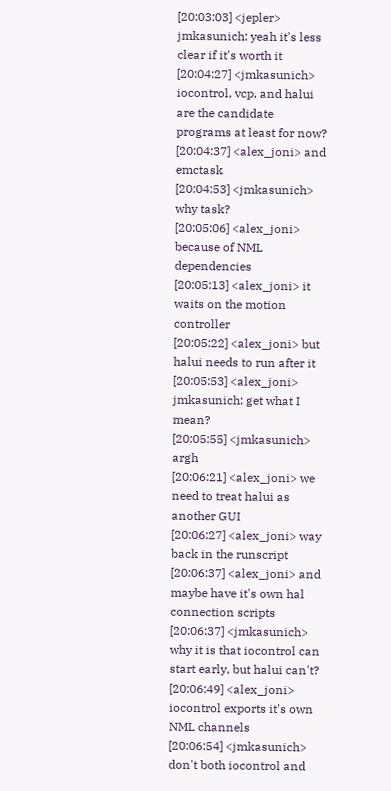[20:03:03] <jepler> jmkasunich: yeah it's less clear if it's worth it
[20:04:27] <jmkasunich> iocontrol, vcp, and halui are the candidate programs at least for now?
[20:04:37] <alex_joni> and emctask
[20:04:53] <jmkasunich> why task?
[20:05:06] <alex_joni> because of NML dependencies
[20:05:13] <alex_joni> it waits on the motion controller
[20:05:22] <alex_joni> but halui needs to run after it
[20:05:53] <alex_joni> jmkasunich: get what I mean?
[20:05:55] <jmkasunich> argh
[20:06:21] <alex_joni> we need to treat halui as another GUI
[20:06:27] <alex_joni> way back in the runscript
[20:06:37] <alex_joni> and maybe have it's own hal connection scripts
[20:06:37] <jmkasunich> why it is that iocontrol can start early, but halui can't?
[20:06:49] <alex_joni> iocontrol exports it's own NML channels
[20:06:54] <jmkasunich> don't both iocontrol and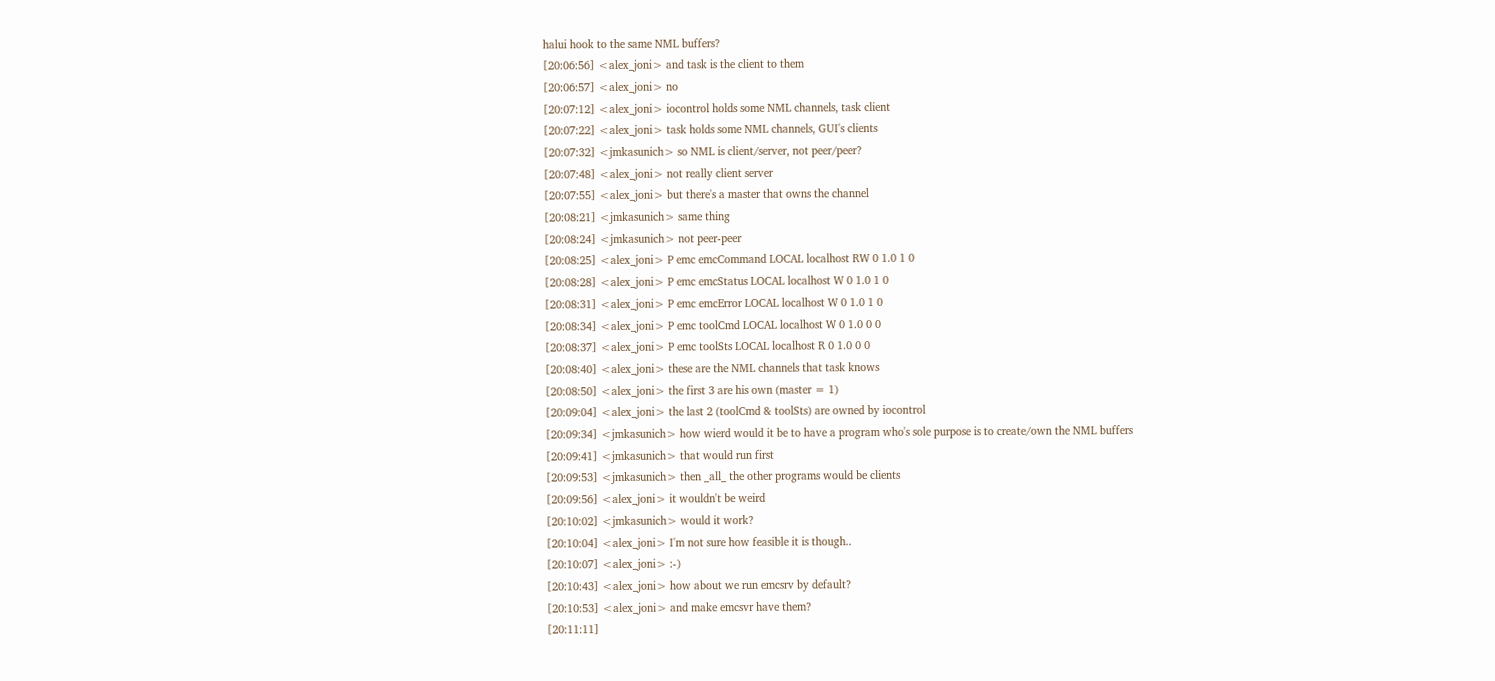halui hook to the same NML buffers?
[20:06:56] <alex_joni> and task is the client to them
[20:06:57] <alex_joni> no
[20:07:12] <alex_joni> iocontrol holds some NML channels, task client
[20:07:22] <alex_joni> task holds some NML channels, GUI's clients
[20:07:32] <jmkasunich> so NML is client/server, not peer/peer?
[20:07:48] <alex_joni> not really client server
[20:07:55] <alex_joni> but there's a master that owns the channel
[20:08:21] <jmkasunich> same thing
[20:08:24] <jmkasunich> not peer-peer
[20:08:25] <alex_joni> P emc emcCommand LOCAL localhost RW 0 1.0 1 0
[20:08:28] <alex_joni> P emc emcStatus LOCAL localhost W 0 1.0 1 0
[20:08:31] <alex_joni> P emc emcError LOCAL localhost W 0 1.0 1 0
[20:08:34] <alex_joni> P emc toolCmd LOCAL localhost W 0 1.0 0 0
[20:08:37] <alex_joni> P emc toolSts LOCAL localhost R 0 1.0 0 0
[20:08:40] <alex_joni> these are the NML channels that task knows
[20:08:50] <alex_joni> the first 3 are his own (master = 1)
[20:09:04] <alex_joni> the last 2 (toolCmd & toolSts) are owned by iocontrol
[20:09:34] <jmkasunich> how wierd would it be to have a program who's sole purpose is to create/own the NML buffers
[20:09:41] <jmkasunich> that would run first
[20:09:53] <jmkasunich> then _all_ the other programs would be clients
[20:09:56] <alex_joni> it wouldn't be weird
[20:10:02] <jmkasunich> would it work?
[20:10:04] <alex_joni> I'm not sure how feasible it is though..
[20:10:07] <alex_joni> :-)
[20:10:43] <alex_joni> how about we run emcsrv by default?
[20:10:53] <alex_joni> and make emcsvr have them?
[20:11:11]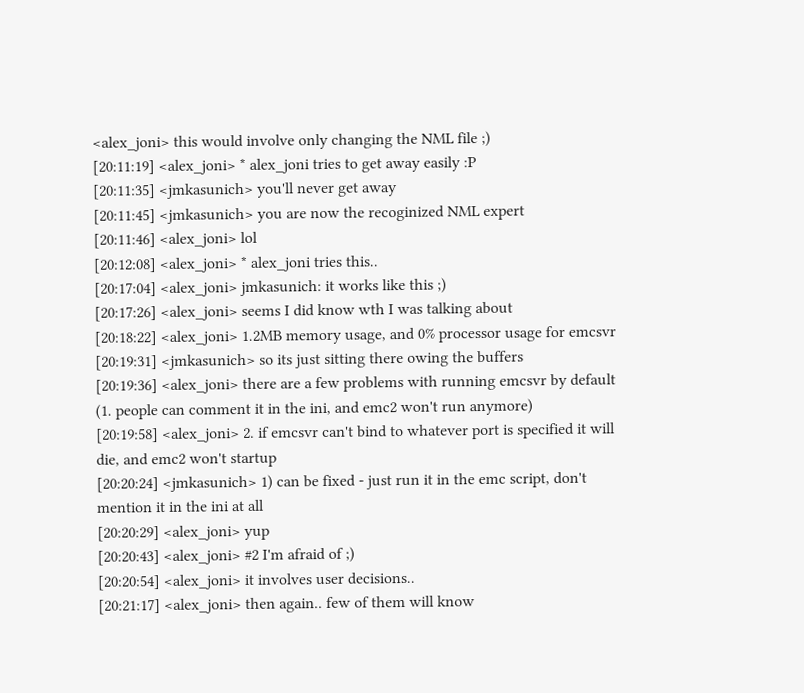<alex_joni> this would involve only changing the NML file ;)
[20:11:19] <alex_joni> * alex_joni tries to get away easily :P
[20:11:35] <jmkasunich> you'll never get away
[20:11:45] <jmkasunich> you are now the recoginized NML expert
[20:11:46] <alex_joni> lol
[20:12:08] <alex_joni> * alex_joni tries this..
[20:17:04] <alex_joni> jmkasunich: it works like this ;)
[20:17:26] <alex_joni> seems I did know wth I was talking about
[20:18:22] <alex_joni> 1.2MB memory usage, and 0% processor usage for emcsvr
[20:19:31] <jmkasunich> so its just sitting there owing the buffers
[20:19:36] <alex_joni> there are a few problems with running emcsvr by default (1. people can comment it in the ini, and emc2 won't run anymore)
[20:19:58] <alex_joni> 2. if emcsvr can't bind to whatever port is specified it will die, and emc2 won't startup
[20:20:24] <jmkasunich> 1) can be fixed - just run it in the emc script, don't mention it in the ini at all
[20:20:29] <alex_joni> yup
[20:20:43] <alex_joni> #2 I'm afraid of ;)
[20:20:54] <alex_joni> it involves user decisions..
[20:21:17] <alex_joni> then again.. few of them will know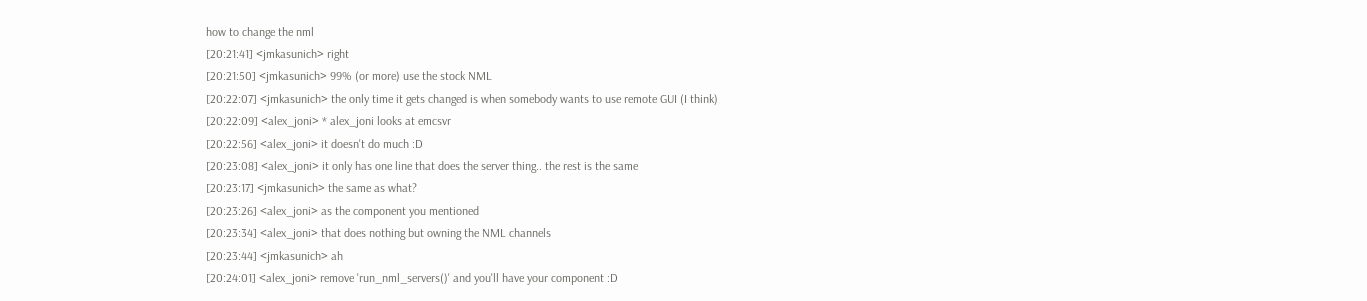how to change the nml
[20:21:41] <jmkasunich> right
[20:21:50] <jmkasunich> 99% (or more) use the stock NML
[20:22:07] <jmkasunich> the only time it gets changed is when somebody wants to use remote GUI (I think)
[20:22:09] <alex_joni> * alex_joni looks at emcsvr
[20:22:56] <alex_joni> it doesn't do much :D
[20:23:08] <alex_joni> it only has one line that does the server thing.. the rest is the same
[20:23:17] <jmkasunich> the same as what?
[20:23:26] <alex_joni> as the component you mentioned
[20:23:34] <alex_joni> that does nothing but owning the NML channels
[20:23:44] <jmkasunich> ah
[20:24:01] <alex_joni> remove 'run_nml_servers()' and you'll have your component :D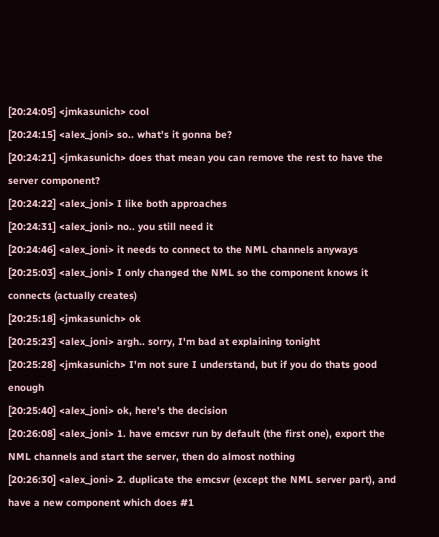[20:24:05] <jmkasunich> cool
[20:24:15] <alex_joni> so.. what's it gonna be?
[20:24:21] <jmkasunich> does that mean you can remove the rest to have the server component?
[20:24:22] <alex_joni> I like both approaches
[20:24:31] <alex_joni> no.. you still need it
[20:24:46] <alex_joni> it needs to connect to the NML channels anyways
[20:25:03] <alex_joni> I only changed the NML so the component knows it connects (actually creates)
[20:25:18] <jmkasunich> ok
[20:25:23] <alex_joni> argh.. sorry, I'm bad at explaining tonight
[20:25:28] <jmkasunich> I'm not sure I understand, but if you do thats good enough
[20:25:40] <alex_joni> ok, here's the decision
[20:26:08] <alex_joni> 1. have emcsvr run by default (the first one), export the NML channels and start the server, then do almost nothing
[20:26:30] <alex_joni> 2. duplicate the emcsvr (except the NML server part), and have a new component which does #1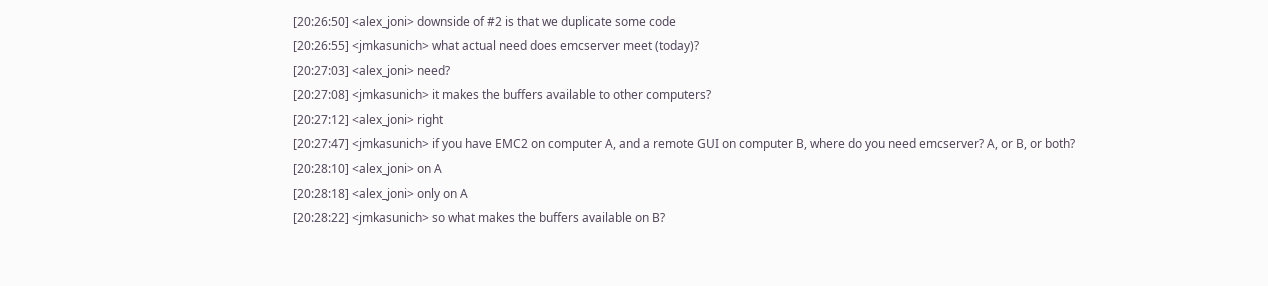[20:26:50] <alex_joni> downside of #2 is that we duplicate some code
[20:26:55] <jmkasunich> what actual need does emcserver meet (today)?
[20:27:03] <alex_joni> need?
[20:27:08] <jmkasunich> it makes the buffers available to other computers?
[20:27:12] <alex_joni> right
[20:27:47] <jmkasunich> if you have EMC2 on computer A, and a remote GUI on computer B, where do you need emcserver? A, or B, or both?
[20:28:10] <alex_joni> on A
[20:28:18] <alex_joni> only on A
[20:28:22] <jmkasunich> so what makes the buffers available on B?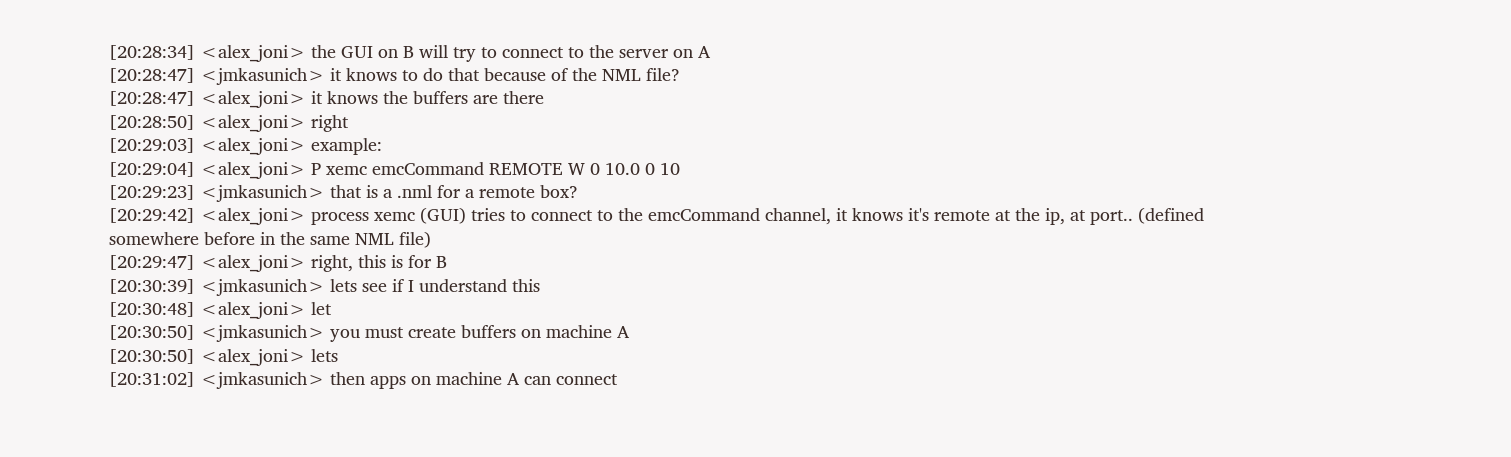[20:28:34] <alex_joni> the GUI on B will try to connect to the server on A
[20:28:47] <jmkasunich> it knows to do that because of the NML file?
[20:28:47] <alex_joni> it knows the buffers are there
[20:28:50] <alex_joni> right
[20:29:03] <alex_joni> example:
[20:29:04] <alex_joni> P xemc emcCommand REMOTE W 0 10.0 0 10
[20:29:23] <jmkasunich> that is a .nml for a remote box?
[20:29:42] <alex_joni> process xemc (GUI) tries to connect to the emcCommand channel, it knows it's remote at the ip, at port.. (defined somewhere before in the same NML file)
[20:29:47] <alex_joni> right, this is for B
[20:30:39] <jmkasunich> lets see if I understand this
[20:30:48] <alex_joni> let
[20:30:50] <jmkasunich> you must create buffers on machine A
[20:30:50] <alex_joni> lets
[20:31:02] <jmkasunich> then apps on machine A can connect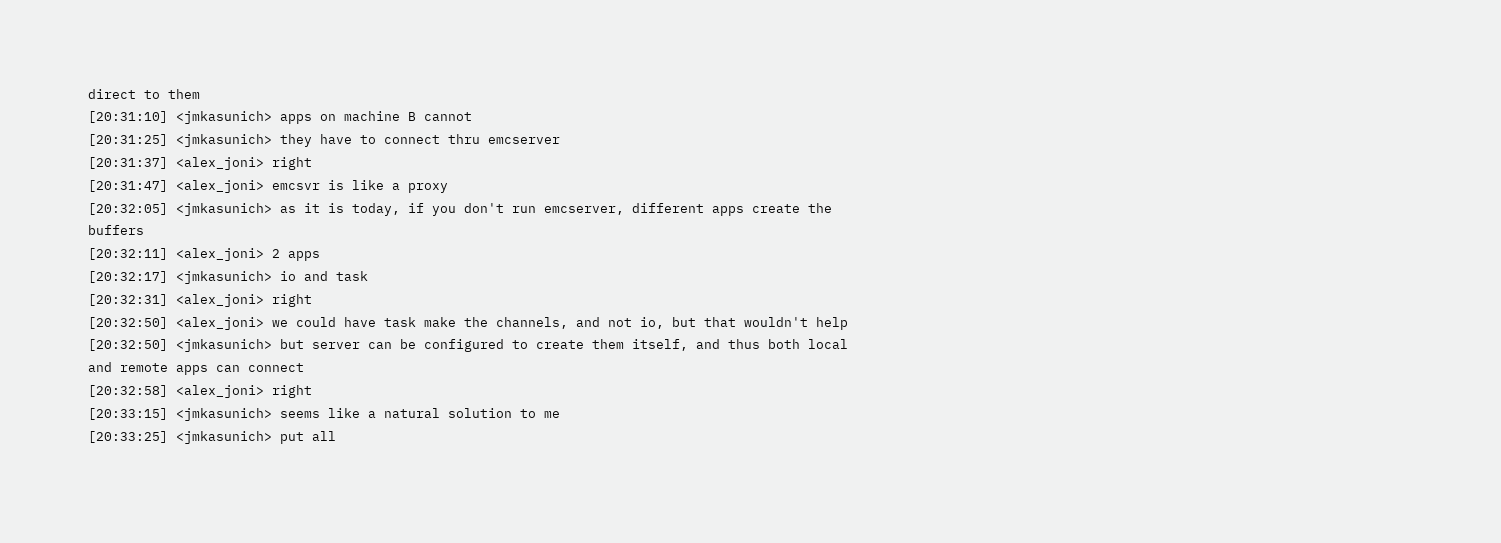direct to them
[20:31:10] <jmkasunich> apps on machine B cannot
[20:31:25] <jmkasunich> they have to connect thru emcserver
[20:31:37] <alex_joni> right
[20:31:47] <alex_joni> emcsvr is like a proxy
[20:32:05] <jmkasunich> as it is today, if you don't run emcserver, different apps create the buffers
[20:32:11] <alex_joni> 2 apps
[20:32:17] <jmkasunich> io and task
[20:32:31] <alex_joni> right
[20:32:50] <alex_joni> we could have task make the channels, and not io, but that wouldn't help
[20:32:50] <jmkasunich> but server can be configured to create them itself, and thus both local and remote apps can connect
[20:32:58] <alex_joni> right
[20:33:15] <jmkasunich> seems like a natural solution to me
[20:33:25] <jmkasunich> put all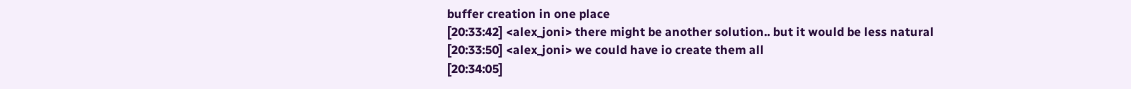buffer creation in one place
[20:33:42] <alex_joni> there might be another solution.. but it would be less natural
[20:33:50] <alex_joni> we could have io create them all
[20:34:05]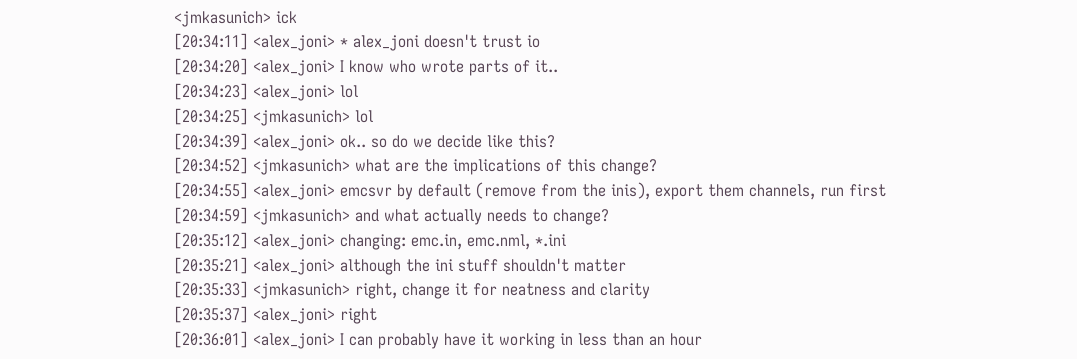<jmkasunich> ick
[20:34:11] <alex_joni> * alex_joni doesn't trust io
[20:34:20] <alex_joni> I know who wrote parts of it..
[20:34:23] <alex_joni> lol
[20:34:25] <jmkasunich> lol
[20:34:39] <alex_joni> ok.. so do we decide like this?
[20:34:52] <jmkasunich> what are the implications of this change?
[20:34:55] <alex_joni> emcsvr by default (remove from the inis), export them channels, run first
[20:34:59] <jmkasunich> and what actually needs to change?
[20:35:12] <alex_joni> changing: emc.in, emc.nml, *.ini
[20:35:21] <alex_joni> although the ini stuff shouldn't matter
[20:35:33] <jmkasunich> right, change it for neatness and clarity
[20:35:37] <alex_joni> right
[20:36:01] <alex_joni> I can probably have it working in less than an hour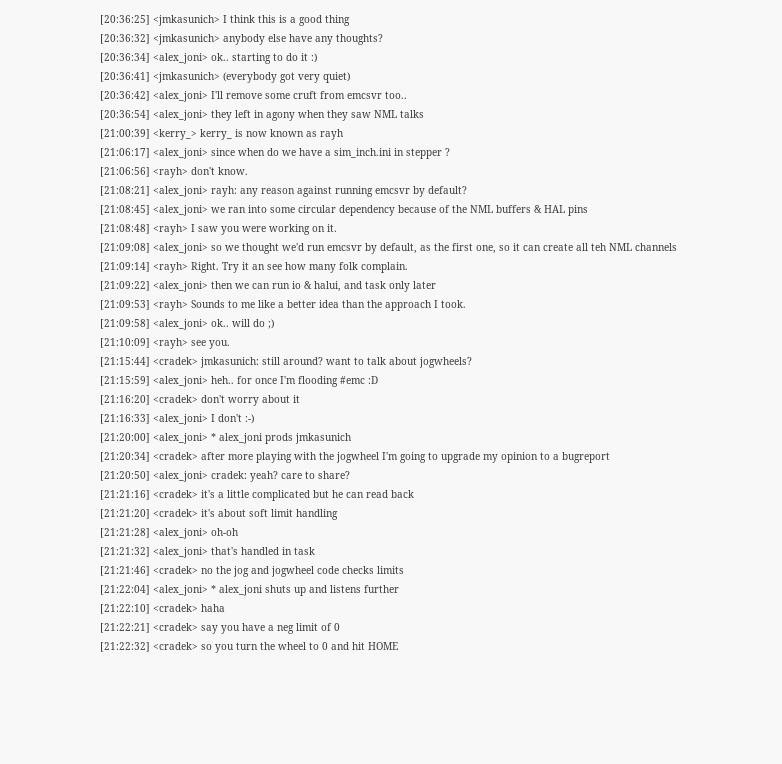[20:36:25] <jmkasunich> I think this is a good thing
[20:36:32] <jmkasunich> anybody else have any thoughts?
[20:36:34] <alex_joni> ok.. starting to do it :)
[20:36:41] <jmkasunich> (everybody got very quiet)
[20:36:42] <alex_joni> I'll remove some cruft from emcsvr too..
[20:36:54] <alex_joni> they left in agony when they saw NML talks
[21:00:39] <kerry_> kerry_ is now known as rayh
[21:06:17] <alex_joni> since when do we have a sim_inch.ini in stepper ?
[21:06:56] <rayh> don't know.
[21:08:21] <alex_joni> rayh: any reason against running emcsvr by default?
[21:08:45] <alex_joni> we ran into some circular dependency because of the NML buffers & HAL pins
[21:08:48] <rayh> I saw you were working on it.
[21:09:08] <alex_joni> so we thought we'd run emcsvr by default, as the first one, so it can create all teh NML channels
[21:09:14] <rayh> Right. Try it an see how many folk complain.
[21:09:22] <alex_joni> then we can run io & halui, and task only later
[21:09:53] <rayh> Sounds to me like a better idea than the approach I took.
[21:09:58] <alex_joni> ok.. will do ;)
[21:10:09] <rayh> see you.
[21:15:44] <cradek> jmkasunich: still around? want to talk about jogwheels?
[21:15:59] <alex_joni> heh.. for once I'm flooding #emc :D
[21:16:20] <cradek> don't worry about it
[21:16:33] <alex_joni> I don't :-)
[21:20:00] <alex_joni> * alex_joni prods jmkasunich
[21:20:34] <cradek> after more playing with the jogwheel I'm going to upgrade my opinion to a bugreport
[21:20:50] <alex_joni> cradek: yeah? care to share?
[21:21:16] <cradek> it's a little complicated but he can read back
[21:21:20] <cradek> it's about soft limit handling
[21:21:28] <alex_joni> oh-oh
[21:21:32] <alex_joni> that's handled in task
[21:21:46] <cradek> no the jog and jogwheel code checks limits
[21:22:04] <alex_joni> * alex_joni shuts up and listens further
[21:22:10] <cradek> haha
[21:22:21] <cradek> say you have a neg limit of 0
[21:22:32] <cradek> so you turn the wheel to 0 and hit HOME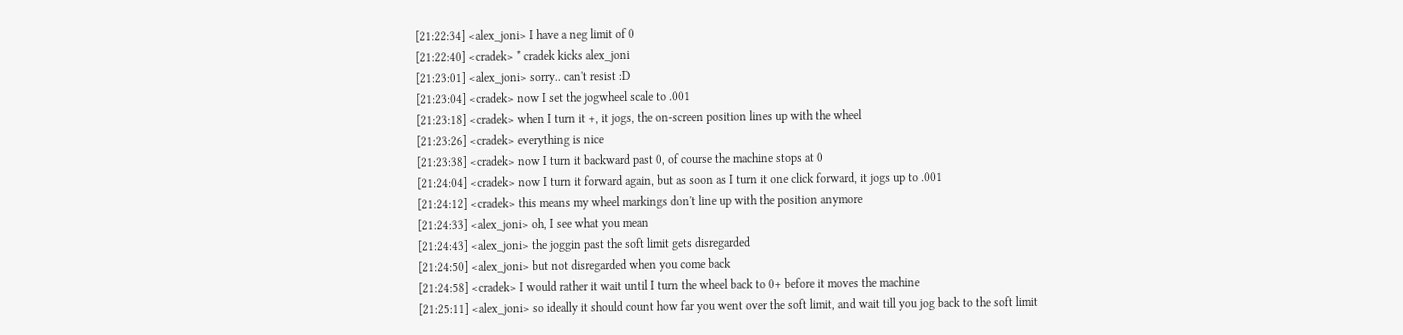[21:22:34] <alex_joni> I have a neg limit of 0
[21:22:40] <cradek> * cradek kicks alex_joni
[21:23:01] <alex_joni> sorry.. can't resist :D
[21:23:04] <cradek> now I set the jogwheel scale to .001
[21:23:18] <cradek> when I turn it +, it jogs, the on-screen position lines up with the wheel
[21:23:26] <cradek> everything is nice
[21:23:38] <cradek> now I turn it backward past 0, of course the machine stops at 0
[21:24:04] <cradek> now I turn it forward again, but as soon as I turn it one click forward, it jogs up to .001
[21:24:12] <cradek> this means my wheel markings don't line up with the position anymore
[21:24:33] <alex_joni> oh, I see what you mean
[21:24:43] <alex_joni> the joggin past the soft limit gets disregarded
[21:24:50] <alex_joni> but not disregarded when you come back
[21:24:58] <cradek> I would rather it wait until I turn the wheel back to 0+ before it moves the machine
[21:25:11] <alex_joni> so ideally it should count how far you went over the soft limit, and wait till you jog back to the soft limit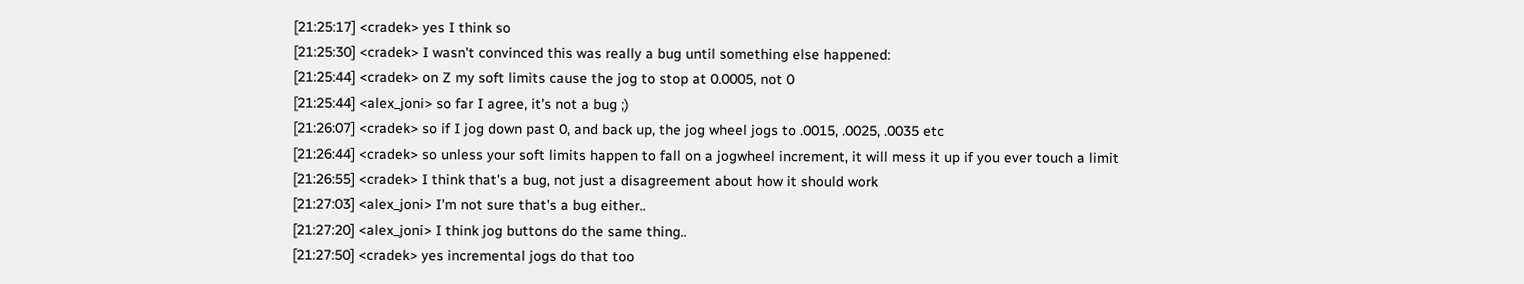[21:25:17] <cradek> yes I think so
[21:25:30] <cradek> I wasn't convinced this was really a bug until something else happened:
[21:25:44] <cradek> on Z my soft limits cause the jog to stop at 0.0005, not 0
[21:25:44] <alex_joni> so far I agree, it's not a bug ;)
[21:26:07] <cradek> so if I jog down past 0, and back up, the jog wheel jogs to .0015, .0025, .0035 etc
[21:26:44] <cradek> so unless your soft limits happen to fall on a jogwheel increment, it will mess it up if you ever touch a limit
[21:26:55] <cradek> I think that's a bug, not just a disagreement about how it should work
[21:27:03] <alex_joni> I'm not sure that's a bug either..
[21:27:20] <alex_joni> I think jog buttons do the same thing..
[21:27:50] <cradek> yes incremental jogs do that too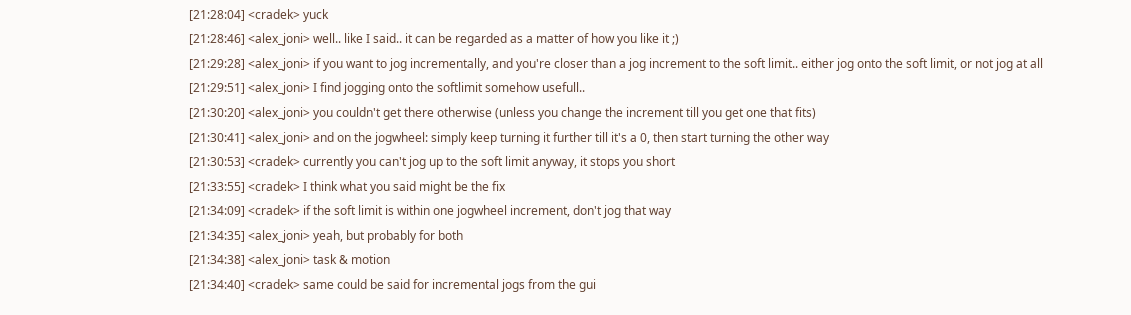[21:28:04] <cradek> yuck
[21:28:46] <alex_joni> well.. like I said.. it can be regarded as a matter of how you like it ;)
[21:29:28] <alex_joni> if you want to jog incrementally, and you're closer than a jog increment to the soft limit.. either jog onto the soft limit, or not jog at all
[21:29:51] <alex_joni> I find jogging onto the softlimit somehow usefull..
[21:30:20] <alex_joni> you couldn't get there otherwise (unless you change the increment till you get one that fits)
[21:30:41] <alex_joni> and on the jogwheel: simply keep turning it further till it's a 0, then start turning the other way
[21:30:53] <cradek> currently you can't jog up to the soft limit anyway, it stops you short
[21:33:55] <cradek> I think what you said might be the fix
[21:34:09] <cradek> if the soft limit is within one jogwheel increment, don't jog that way
[21:34:35] <alex_joni> yeah, but probably for both
[21:34:38] <alex_joni> task & motion
[21:34:40] <cradek> same could be said for incremental jogs from the gui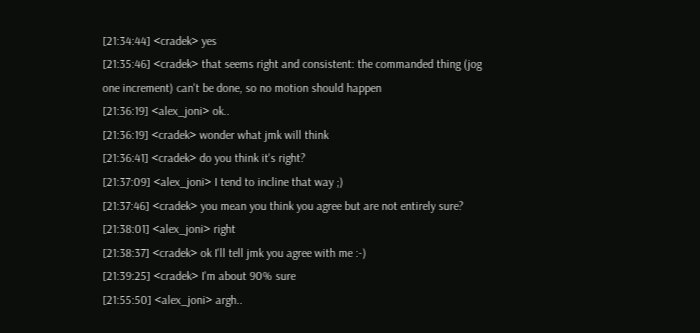[21:34:44] <cradek> yes
[21:35:46] <cradek> that seems right and consistent: the commanded thing (jog one increment) can't be done, so no motion should happen
[21:36:19] <alex_joni> ok..
[21:36:19] <cradek> wonder what jmk will think
[21:36:41] <cradek> do you think it's right?
[21:37:09] <alex_joni> I tend to incline that way ;)
[21:37:46] <cradek> you mean you think you agree but are not entirely sure?
[21:38:01] <alex_joni> right
[21:38:37] <cradek> ok I'll tell jmk you agree with me :-)
[21:39:25] <cradek> I'm about 90% sure
[21:55:50] <alex_joni> argh..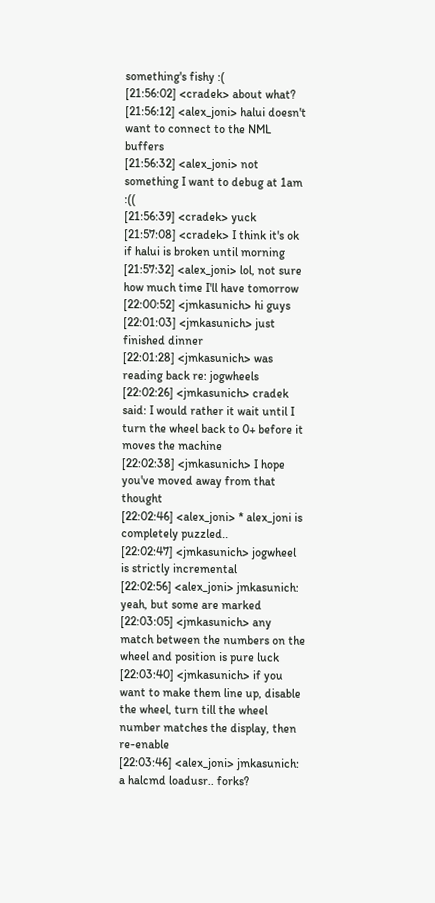something's fishy :(
[21:56:02] <cradek> about what?
[21:56:12] <alex_joni> halui doesn't want to connect to the NML buffers
[21:56:32] <alex_joni> not something I want to debug at 1am :((
[21:56:39] <cradek> yuck
[21:57:08] <cradek> I think it's ok if halui is broken until morning
[21:57:32] <alex_joni> lol, not sure how much time I'll have tomorrow
[22:00:52] <jmkasunich> hi guys
[22:01:03] <jmkasunich> just finished dinner
[22:01:28] <jmkasunich> was reading back re: jogwheels
[22:02:26] <jmkasunich> cradek said: I would rather it wait until I turn the wheel back to 0+ before it moves the machine
[22:02:38] <jmkasunich> I hope you've moved away from that thought
[22:02:46] <alex_joni> * alex_joni is completely puzzled..
[22:02:47] <jmkasunich> jogwheel is strictly incremental
[22:02:56] <alex_joni> jmkasunich: yeah, but some are marked
[22:03:05] <jmkasunich> any match between the numbers on the wheel and position is pure luck
[22:03:40] <jmkasunich> if you want to make them line up, disable the wheel, turn till the wheel number matches the display, then re-enable
[22:03:46] <alex_joni> jmkasunich: a halcmd loadusr.. forks?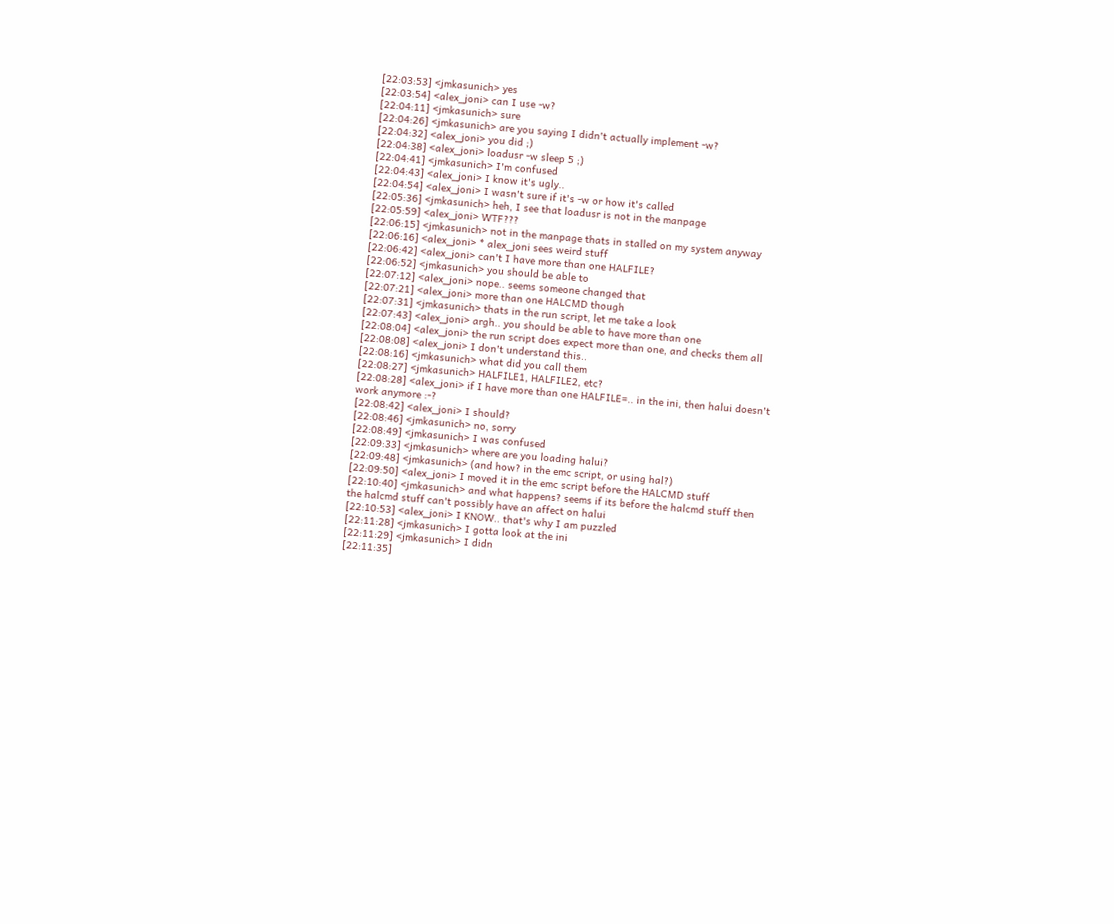[22:03:53] <jmkasunich> yes
[22:03:54] <alex_joni> can I use -w?
[22:04:11] <jmkasunich> sure
[22:04:26] <jmkasunich> are you saying I didn't actually implement -w?
[22:04:32] <alex_joni> you did ;)
[22:04:38] <alex_joni> loadusr -w sleep 5 ;)
[22:04:41] <jmkasunich> I'm confused
[22:04:43] <alex_joni> I know it's ugly..
[22:04:54] <alex_joni> I wasn't sure if it's -w or how it's called
[22:05:36] <jmkasunich> heh, I see that loadusr is not in the manpage
[22:05:59] <alex_joni> WTF???
[22:06:15] <jmkasunich> not in the manpage thats in stalled on my system anyway
[22:06:16] <alex_joni> * alex_joni sees weird stuff
[22:06:42] <alex_joni> can't I have more than one HALFILE?
[22:06:52] <jmkasunich> you should be able to
[22:07:12] <alex_joni> nope.. seems someone changed that
[22:07:21] <alex_joni> more than one HALCMD though
[22:07:31] <jmkasunich> thats in the run script, let me take a look
[22:07:43] <alex_joni> argh.. you should be able to have more than one
[22:08:04] <alex_joni> the run script does expect more than one, and checks them all
[22:08:08] <alex_joni> I don't understand this..
[22:08:16] <jmkasunich> what did you call them
[22:08:27] <jmkasunich> HALFILE1, HALFILE2, etc?
[22:08:28] <alex_joni> if I have more than one HALFILE=.. in the ini, then halui doesn't work anymore :-?
[22:08:42] <alex_joni> I should?
[22:08:46] <jmkasunich> no, sorry
[22:08:49] <jmkasunich> I was confused
[22:09:33] <jmkasunich> where are you loading halui?
[22:09:48] <jmkasunich> (and how? in the emc script, or using hal?)
[22:09:50] <alex_joni> I moved it in the emc script before the HALCMD stuff
[22:10:40] <jmkasunich> and what happens? seems if its before the halcmd stuff then the halcmd stuff can't possibly have an affect on halui
[22:10:53] <alex_joni> I KNOW.. that's why I am puzzled
[22:11:28] <jmkasunich> I gotta look at the ini
[22:11:29] <jmkasunich> I didn
[22:11:35]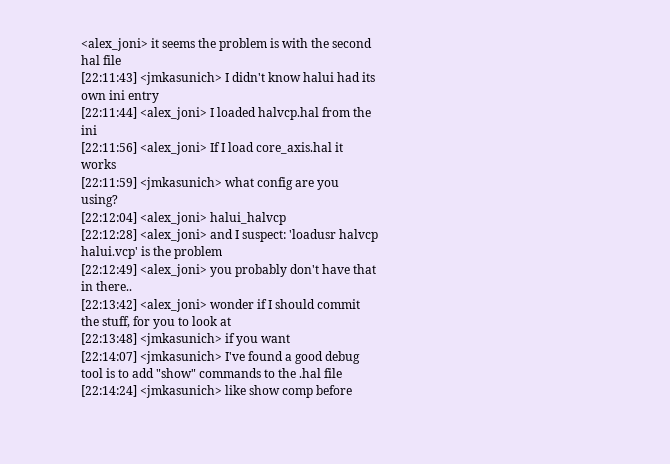<alex_joni> it seems the problem is with the second hal file
[22:11:43] <jmkasunich> I didn't know halui had its own ini entry
[22:11:44] <alex_joni> I loaded halvcp.hal from the ini
[22:11:56] <alex_joni> If I load core_axis.hal it works
[22:11:59] <jmkasunich> what config are you using?
[22:12:04] <alex_joni> halui_halvcp
[22:12:28] <alex_joni> and I suspect: 'loadusr halvcp halui.vcp' is the problem
[22:12:49] <alex_joni> you probably don't have that in there..
[22:13:42] <alex_joni> wonder if I should commit the stuff, for you to look at
[22:13:48] <jmkasunich> if you want
[22:14:07] <jmkasunich> I've found a good debug tool is to add "show" commands to the .hal file
[22:14:24] <jmkasunich> like show comp before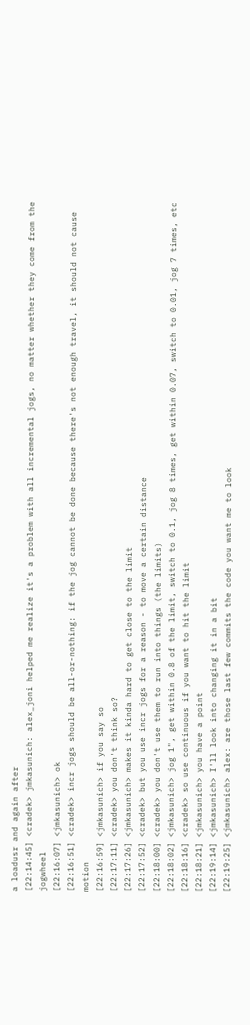a loadusr and again after
[22:14:45] <cradek> jmkasunich: alex_joni helped me realize it's a problem with all incremental jogs, no matter whether they come from the jogwheel
[22:16:07] <jmkasunich> ok
[22:16:51] <cradek> incr jogs should be all-or-nothing: if the jog cannot be done because there's not enough travel, it should not cause motion
[22:16:59] <jmkasunich> if you say so
[22:17:11] <cradek> you don't think so?
[22:17:26] <jmkasunich> makes it kinda hard to get close to the limit
[22:17:52] <cradek> but you use incr jogs for a reason - to move a certain distance
[22:18:00] <cradek> you don't use them to run into things (the limits)
[22:18:02] <jmkasunich> jog 1", get within 0.8 of the limit, switch to 0.1, jog 8 times, get within 0.07, switch to 0.01, jog 7 times, etc
[22:18:16] <cradek> so use continuous if you want to hit the limit
[22:18:21] <jmkasunich> you have a point
[22:19:14] <jmkasunich> I'll look into changing it in a bit
[22:19:25] <jmkasunich> alex: are those last few commits the code you want me to look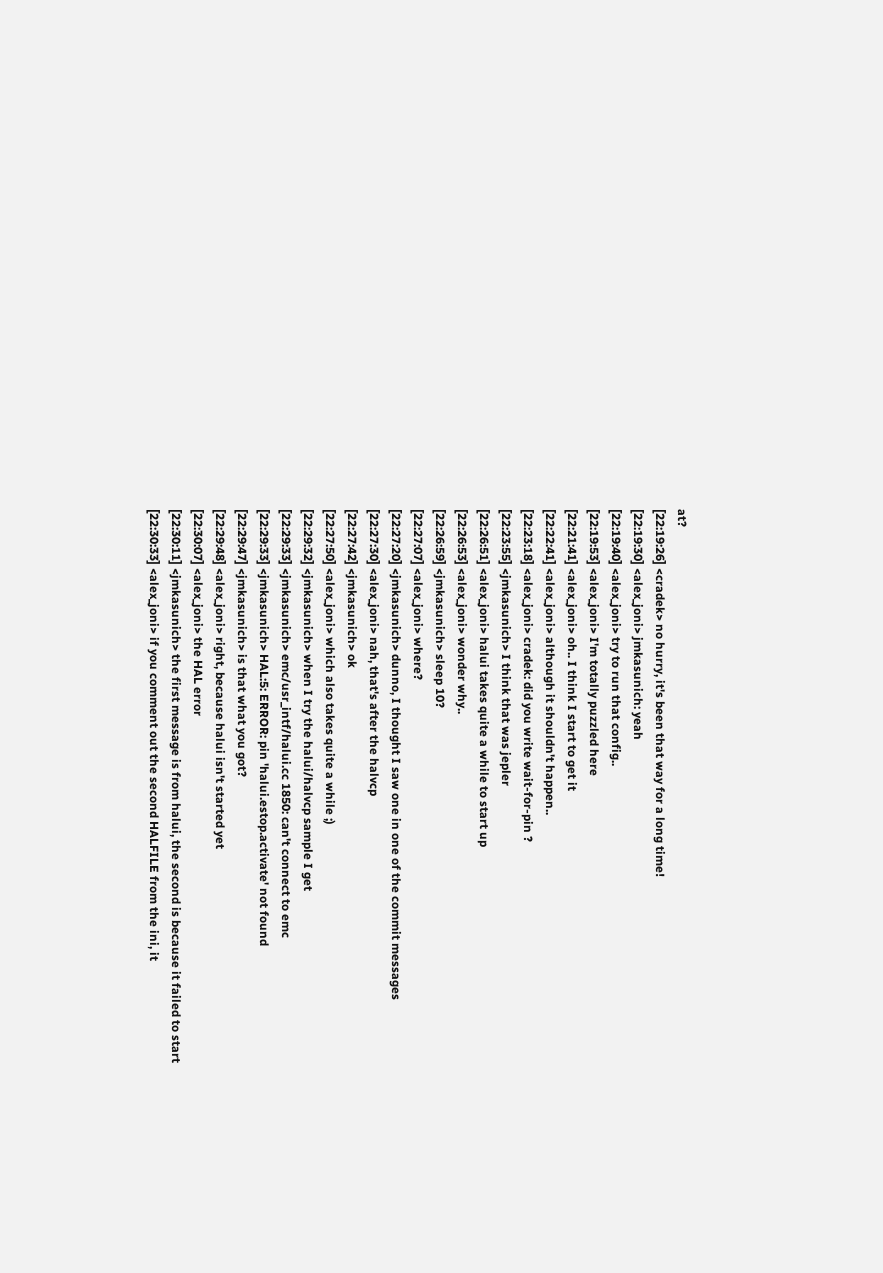at?
[22:19:26] <cradek> no hurry, it's been that way for a long time!
[22:19:30] <alex_joni> jmkasunich: yeah
[22:19:40] <alex_joni> try to run that config..
[22:19:53] <alex_joni> I'm totally puzzled here
[22:21:41] <alex_joni> oh.. I think I start to get it
[22:22:41] <alex_joni> although it shouldn't happen..
[22:23:18] <alex_joni> cradek: did you write wait-for-pin ?
[22:23:55] <jmkasunich> I think that was jepler
[22:26:51] <alex_joni> halui takes quite a while to start up
[22:26:53] <alex_joni> wonder why..
[22:26:59] <jmkasunich> sleep 10?
[22:27:07] <alex_joni> where?
[22:27:20] <jmkasunich> dunno, I thought I saw one in one of the commit messages
[22:27:30] <alex_joni> nah, that's after the halvcp
[22:27:42] <jmkasunich> ok
[22:27:50] <alex_joni> which also takes quite a while ;)
[22:29:32] <jmkasunich> when I try the halui/halvcp sample I get
[22:29:33] <jmkasunich> emc/usr_intf/halui.cc 1850: can't connect to emc
[22:29:33] <jmkasunich> HAL:5: ERROR: pin 'halui.estop.activate' not found
[22:29:47] <jmkasunich> is that what you got?
[22:29:48] <alex_joni> right, because halui isn't started yet
[22:30:07] <alex_joni> the HAL error
[22:30:11] <jmkasunich> the first message is from halui, the second is because it failed to start
[22:30:33] <alex_joni> if you comment out the second HALFILE from the ini, it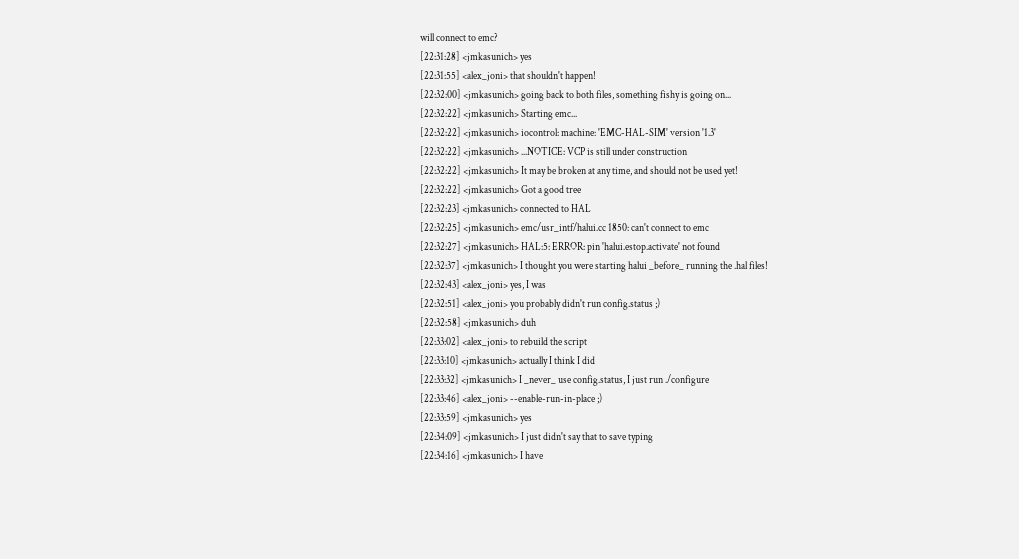will connect to emc?
[22:31:28] <jmkasunich> yes
[22:31:55] <alex_joni> that shouldn't happen!
[22:32:00] <jmkasunich> going back to both files, something fishy is going on...
[22:32:22] <jmkasunich> Starting emc...
[22:32:22] <jmkasunich> iocontrol: machine: 'EMC-HAL-SIM' version '1.3'
[22:32:22] <jmkasunich> ...NOTICE: VCP is still under construction
[22:32:22] <jmkasunich> It may be broken at any time, and should not be used yet!
[22:32:22] <jmkasunich> Got a good tree
[22:32:23] <jmkasunich> connected to HAL
[22:32:25] <jmkasunich> emc/usr_intf/halui.cc 1850: can't connect to emc
[22:32:27] <jmkasunich> HAL:5: ERROR: pin 'halui.estop.activate' not found
[22:32:37] <jmkasunich> I thought you were starting halui _before_ running the .hal files!
[22:32:43] <alex_joni> yes, I was
[22:32:51] <alex_joni> you probably didn't run config.status ;)
[22:32:58] <jmkasunich> duh
[22:33:02] <alex_joni> to rebuild the script
[22:33:10] <jmkasunich> actually I think I did
[22:33:32] <jmkasunich> I _never_ use config.status, I just run ./configure
[22:33:46] <alex_joni> --enable-run-in-place ;)
[22:33:59] <jmkasunich> yes
[22:34:09] <jmkasunich> I just didn't say that to save typing
[22:34:16] <jmkasunich> I have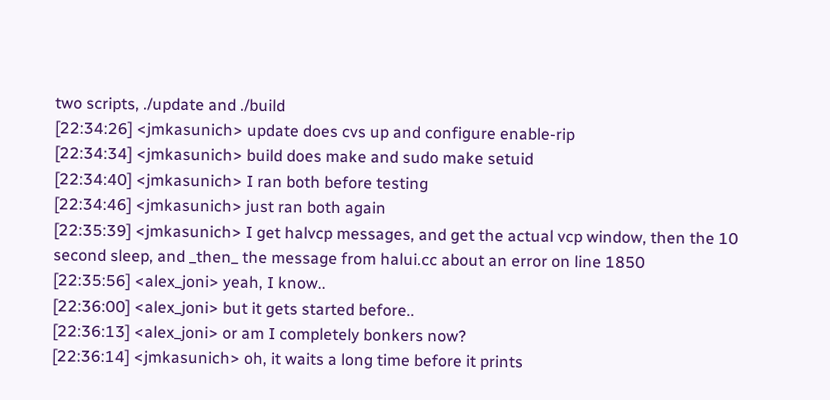two scripts, ./update and ./build
[22:34:26] <jmkasunich> update does cvs up and configure enable-rip
[22:34:34] <jmkasunich> build does make and sudo make setuid
[22:34:40] <jmkasunich> I ran both before testing
[22:34:46] <jmkasunich> just ran both again
[22:35:39] <jmkasunich> I get halvcp messages, and get the actual vcp window, then the 10 second sleep, and _then_ the message from halui.cc about an error on line 1850
[22:35:56] <alex_joni> yeah, I know..
[22:36:00] <alex_joni> but it gets started before..
[22:36:13] <alex_joni> or am I completely bonkers now?
[22:36:14] <jmkasunich> oh, it waits a long time before it prints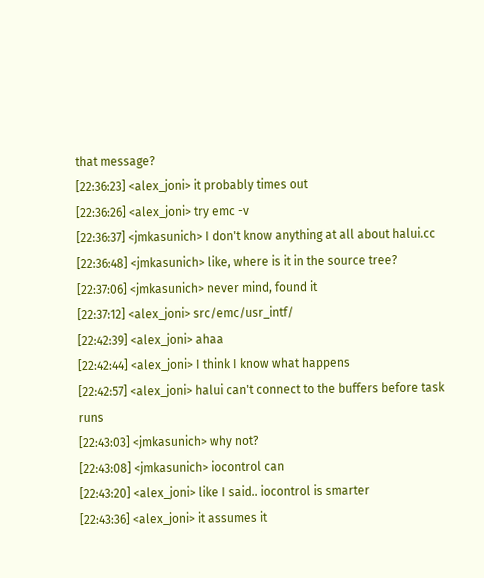that message?
[22:36:23] <alex_joni> it probably times out
[22:36:26] <alex_joni> try emc -v
[22:36:37] <jmkasunich> I don't know anything at all about halui.cc
[22:36:48] <jmkasunich> like, where is it in the source tree?
[22:37:06] <jmkasunich> never mind, found it
[22:37:12] <alex_joni> src/emc/usr_intf/
[22:42:39] <alex_joni> ahaa
[22:42:44] <alex_joni> I think I know what happens
[22:42:57] <alex_joni> halui can't connect to the buffers before task runs
[22:43:03] <jmkasunich> why not?
[22:43:08] <jmkasunich> iocontrol can
[22:43:20] <alex_joni> like I said.. iocontrol is smarter
[22:43:36] <alex_joni> it assumes it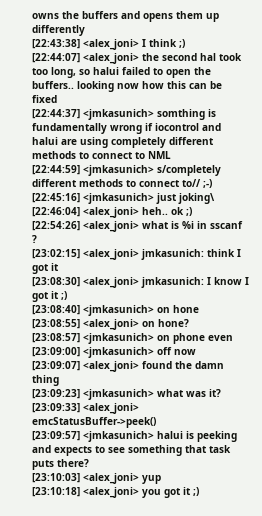owns the buffers and opens them up differently
[22:43:38] <alex_joni> I think ;)
[22:44:07] <alex_joni> the second hal took too long, so halui failed to open the buffers.. looking now how this can be fixed
[22:44:37] <jmkasunich> somthing is fundamentally wrong if iocontrol and halui are using completely different methods to connect to NML
[22:44:59] <jmkasunich> s/completely different methods to connect to// ;-)
[22:45:16] <jmkasunich> just joking\
[22:46:04] <alex_joni> heh.. ok ;)
[22:54:26] <alex_joni> what is %i in sscanf ?
[23:02:15] <alex_joni> jmkasunich: think I got it
[23:08:30] <alex_joni> jmkasunich: I know I got it ;)
[23:08:40] <jmkasunich> on hone
[23:08:55] <alex_joni> on hone?
[23:08:57] <jmkasunich> on phone even
[23:09:00] <jmkasunich> off now
[23:09:07] <alex_joni> found the damn thing
[23:09:23] <jmkasunich> what was it?
[23:09:33] <alex_joni> emcStatusBuffer->peek()
[23:09:57] <jmkasunich> halui is peeking and expects to see something that task puts there?
[23:10:03] <alex_joni> yup
[23:10:18] <alex_joni> you got it ;)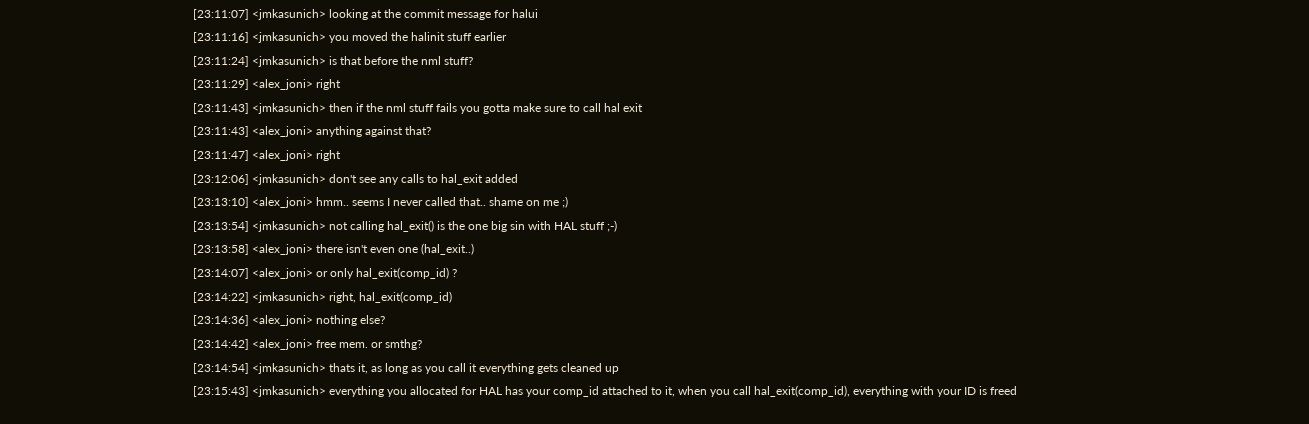[23:11:07] <jmkasunich> looking at the commit message for halui
[23:11:16] <jmkasunich> you moved the halinit stuff earlier
[23:11:24] <jmkasunich> is that before the nml stuff?
[23:11:29] <alex_joni> right
[23:11:43] <jmkasunich> then if the nml stuff fails you gotta make sure to call hal exit
[23:11:43] <alex_joni> anything against that?
[23:11:47] <alex_joni> right
[23:12:06] <jmkasunich> don't see any calls to hal_exit added
[23:13:10] <alex_joni> hmm.. seems I never called that.. shame on me ;)
[23:13:54] <jmkasunich> not calling hal_exit() is the one big sin with HAL stuff ;-)
[23:13:58] <alex_joni> there isn't even one (hal_exit..)
[23:14:07] <alex_joni> or only hal_exit(comp_id) ?
[23:14:22] <jmkasunich> right, hal_exit(comp_id)
[23:14:36] <alex_joni> nothing else?
[23:14:42] <alex_joni> free mem. or smthg?
[23:14:54] <jmkasunich> thats it, as long as you call it everything gets cleaned up
[23:15:43] <jmkasunich> everything you allocated for HAL has your comp_id attached to it, when you call hal_exit(comp_id), everything with your ID is freed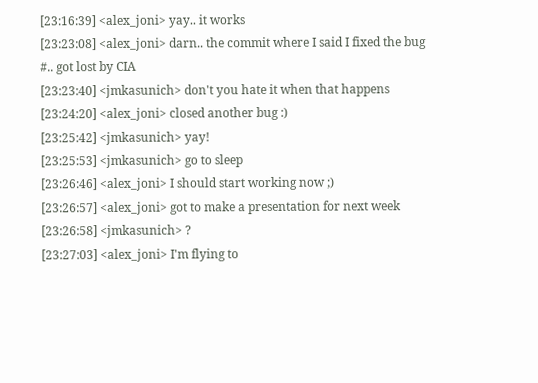[23:16:39] <alex_joni> yay.. it works
[23:23:08] <alex_joni> darn.. the commit where I said I fixed the bug #.. got lost by CIA
[23:23:40] <jmkasunich> don't you hate it when that happens
[23:24:20] <alex_joni> closed another bug :)
[23:25:42] <jmkasunich> yay!
[23:25:53] <jmkasunich> go to sleep
[23:26:46] <alex_joni> I should start working now ;)
[23:26:57] <alex_joni> got to make a presentation for next week
[23:26:58] <jmkasunich> ?
[23:27:03] <alex_joni> I'm flying to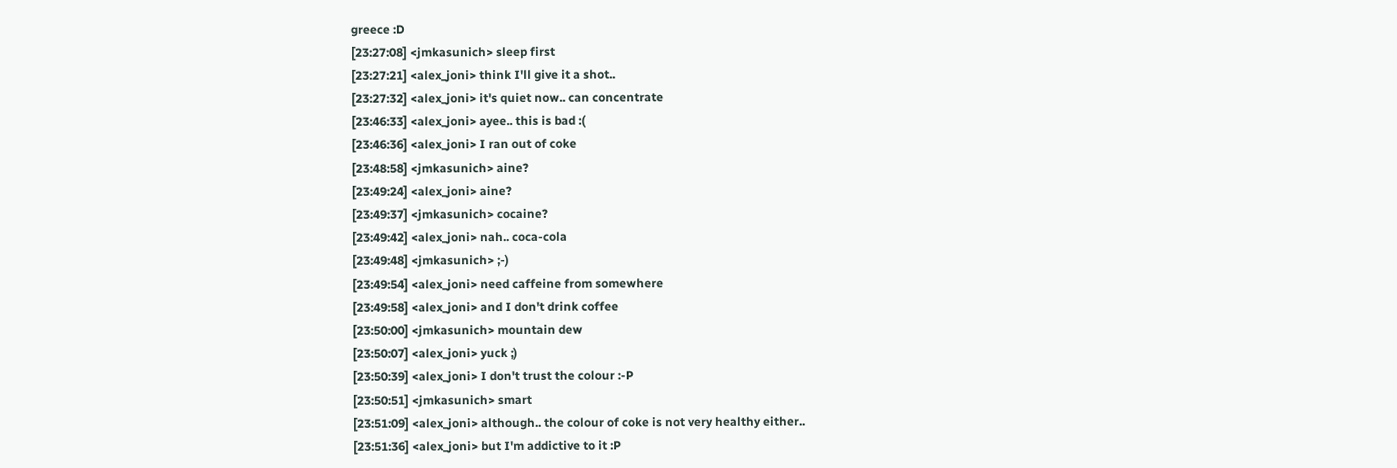greece :D
[23:27:08] <jmkasunich> sleep first
[23:27:21] <alex_joni> think I'll give it a shot..
[23:27:32] <alex_joni> it's quiet now.. can concentrate
[23:46:33] <alex_joni> ayee.. this is bad :(
[23:46:36] <alex_joni> I ran out of coke
[23:48:58] <jmkasunich> aine?
[23:49:24] <alex_joni> aine?
[23:49:37] <jmkasunich> cocaine?
[23:49:42] <alex_joni> nah.. coca-cola
[23:49:48] <jmkasunich> ;-)
[23:49:54] <alex_joni> need caffeine from somewhere
[23:49:58] <alex_joni> and I don't drink coffee
[23:50:00] <jmkasunich> mountain dew
[23:50:07] <alex_joni> yuck ;)
[23:50:39] <alex_joni> I don't trust the colour :-P
[23:50:51] <jmkasunich> smart
[23:51:09] <alex_joni> although.. the colour of coke is not very healthy either..
[23:51:36] <alex_joni> but I'm addictive to it :P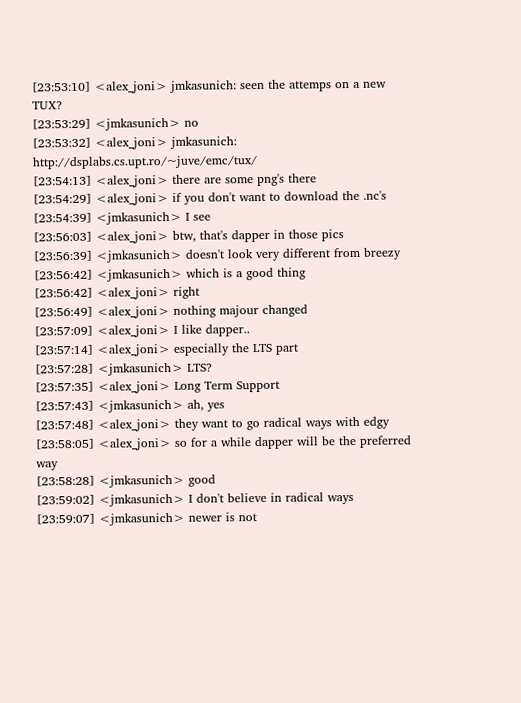[23:53:10] <alex_joni> jmkasunich: seen the attemps on a new TUX?
[23:53:29] <jmkasunich> no
[23:53:32] <alex_joni> jmkasunich: http://dsplabs.cs.upt.ro/~juve/emc/tux/
[23:54:13] <alex_joni> there are some png's there
[23:54:29] <alex_joni> if you don't want to download the .nc's
[23:54:39] <jmkasunich> I see
[23:56:03] <alex_joni> btw, that's dapper in those pics
[23:56:39] <jmkasunich> doesn't look very different from breezy
[23:56:42] <jmkasunich> which is a good thing
[23:56:42] <alex_joni> right
[23:56:49] <alex_joni> nothing majour changed
[23:57:09] <alex_joni> I like dapper..
[23:57:14] <alex_joni> especially the LTS part
[23:57:28] <jmkasunich> LTS?
[23:57:35] <alex_joni> Long Term Support
[23:57:43] <jmkasunich> ah, yes
[23:57:48] <alex_joni> they want to go radical ways with edgy
[23:58:05] <alex_joni> so for a while dapper will be the preferred way
[23:58:28] <jmkasunich> good
[23:59:02] <jmkasunich> I don't believe in radical ways
[23:59:07] <jmkasunich> newer is not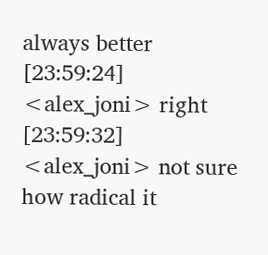always better
[23:59:24] <alex_joni> right
[23:59:32] <alex_joni> not sure how radical it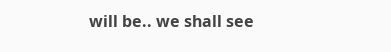will be.. we shall see